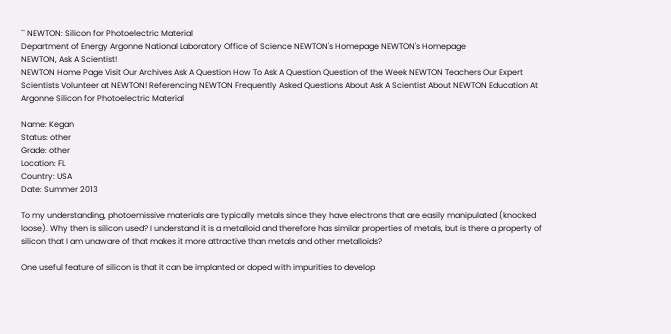`` NEWTON: Silicon for Photoelectric Material
Department of Energy Argonne National Laboratory Office of Science NEWTON's Homepage NEWTON's Homepage
NEWTON, Ask A Scientist!
NEWTON Home Page Visit Our Archives Ask A Question How To Ask A Question Question of the Week NEWTON Teachers Our Expert Scientists Volunteer at NEWTON! Referencing NEWTON Frequently Asked Questions About Ask A Scientist About NEWTON Education At Argonne Silicon for Photoelectric Material

Name: Kegan
Status: other
Grade: other
Location: FL
Country: USA
Date: Summer 2013

To my understanding, photoemissive materials are typically metals since they have electrons that are easily manipulated (knocked loose). Why then is silicon used? I understand it is a metalloid and therefore has similar properties of metals, but is there a property of silicon that I am unaware of that makes it more attractive than metals and other metalloids?

One useful feature of silicon is that it can be implanted or doped with impurities to develop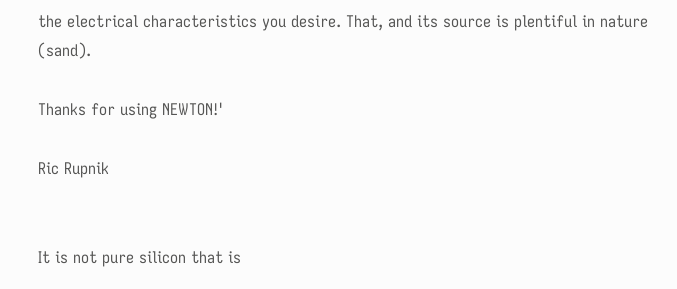the electrical characteristics you desire. That, and its source is plentiful in nature (sand).

Thanks for using NEWTON!'

Ric Rupnik


It is not pure silicon that is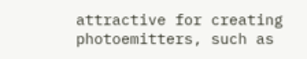attractive for creating photoemitters, such as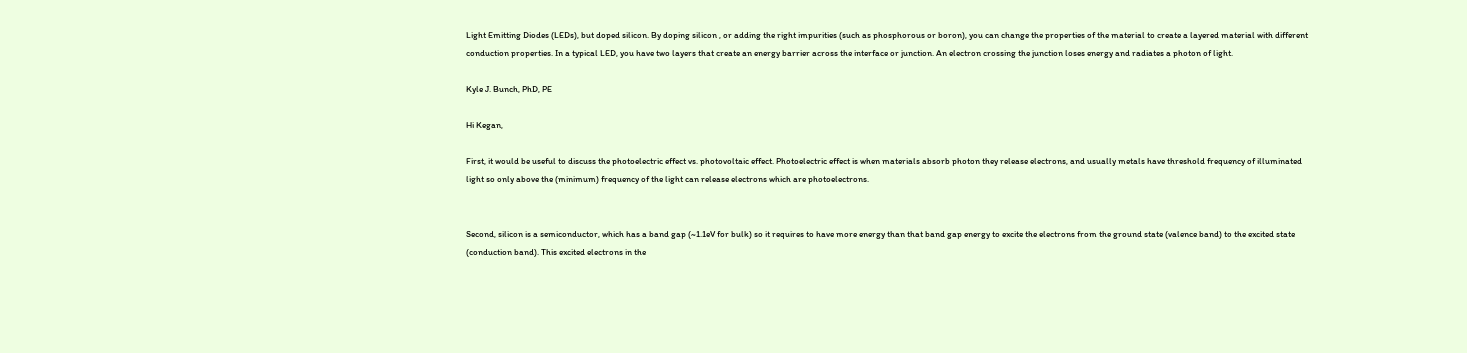Light Emitting Diodes (LEDs), but doped silicon. By doping silicon , or adding the right impurities (such as phosphorous or boron), you can change the properties of the material to create a layered material with different conduction properties. In a typical LED, you have two layers that create an energy barrier across the interface or junction. An electron crossing the junction loses energy and radiates a photon of light.

Kyle J. Bunch, PhD, PE

Hi Kegan,

First, it would be useful to discuss the photoelectric effect vs. photovoltaic effect. Photoelectric effect is when materials absorb photon they release electrons, and usually metals have threshold frequency of illuminated light so only above the (minimum) frequency of the light can release electrons which are photoelectrons.


Second, silicon is a semiconductor, which has a band gap (~1.1eV for bulk) so it requires to have more energy than that band gap energy to excite the electrons from the ground state (valence band) to the excited state (conduction band). This excited electrons in the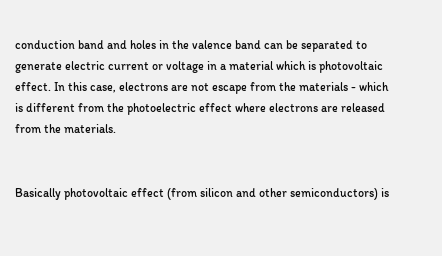conduction band and holes in the valence band can be separated to generate electric current or voltage in a material which is photovoltaic effect. In this case, electrons are not escape from the materials - which is different from the photoelectric effect where electrons are released from the materials.


Basically photovoltaic effect (from silicon and other semiconductors) is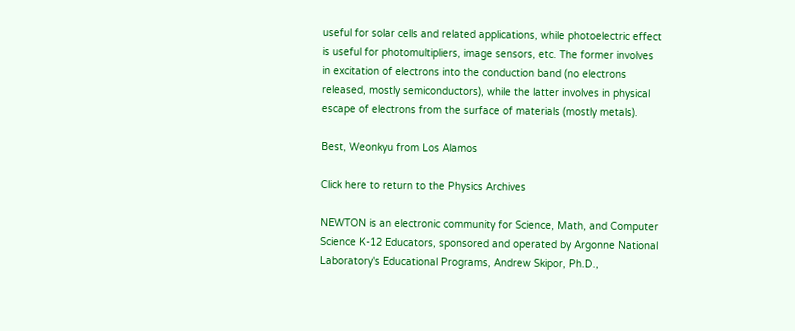useful for solar cells and related applications, while photoelectric effect is useful for photomultipliers, image sensors, etc. The former involves in excitation of electrons into the conduction band (no electrons released, mostly semiconductors), while the latter involves in physical escape of electrons from the surface of materials (mostly metals).

Best, Weonkyu from Los Alamos

Click here to return to the Physics Archives

NEWTON is an electronic community for Science, Math, and Computer Science K-12 Educators, sponsored and operated by Argonne National Laboratory's Educational Programs, Andrew Skipor, Ph.D.,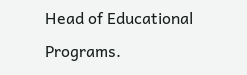Head of Educational Programs.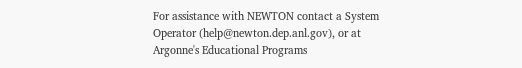For assistance with NEWTON contact a System Operator (help@newton.dep.anl.gov), or at Argonne's Educational Programs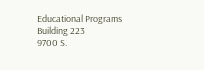Educational Programs
Building 223
9700 S.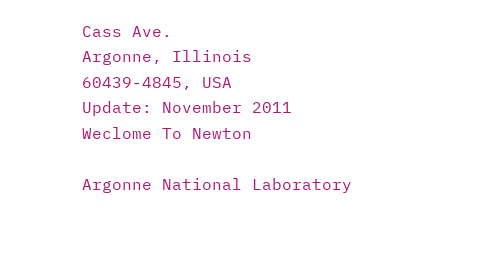Cass Ave.
Argonne, Illinois
60439-4845, USA
Update: November 2011
Weclome To Newton

Argonne National Laboratory